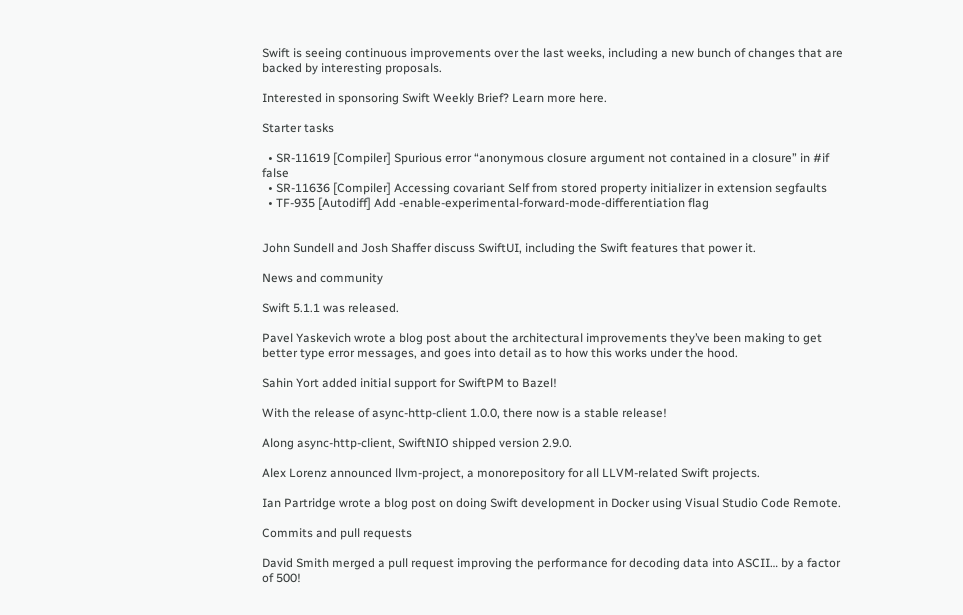Swift is seeing continuous improvements over the last weeks, including a new bunch of changes that are backed by interesting proposals.

Interested in sponsoring Swift Weekly Brief? Learn more here.

Starter tasks

  • SR-11619 [Compiler] Spurious error “anonymous closure argument not contained in a closure” in #if false
  • SR-11636 [Compiler] Accessing covariant Self from stored property initializer in extension segfaults
  • TF-935 [Autodiff] Add -enable-experimental-forward-mode-differentiation flag


John Sundell and Josh Shaffer discuss SwiftUI, including the Swift features that power it.

News and community

Swift 5.1.1 was released.

Pavel Yaskevich wrote a blog post about the architectural improvements they’ve been making to get better type error messages, and goes into detail as to how this works under the hood.

Sahin Yort added initial support for SwiftPM to Bazel!

With the release of async-http-client 1.0.0, there now is a stable release!

Along async-http-client, SwiftNIO shipped version 2.9.0.

Alex Lorenz announced llvm-project, a monorepository for all LLVM-related Swift projects.

Ian Partridge wrote a blog post on doing Swift development in Docker using Visual Studio Code Remote.

Commits and pull requests

David Smith merged a pull request improving the performance for decoding data into ASCII… by a factor of 500!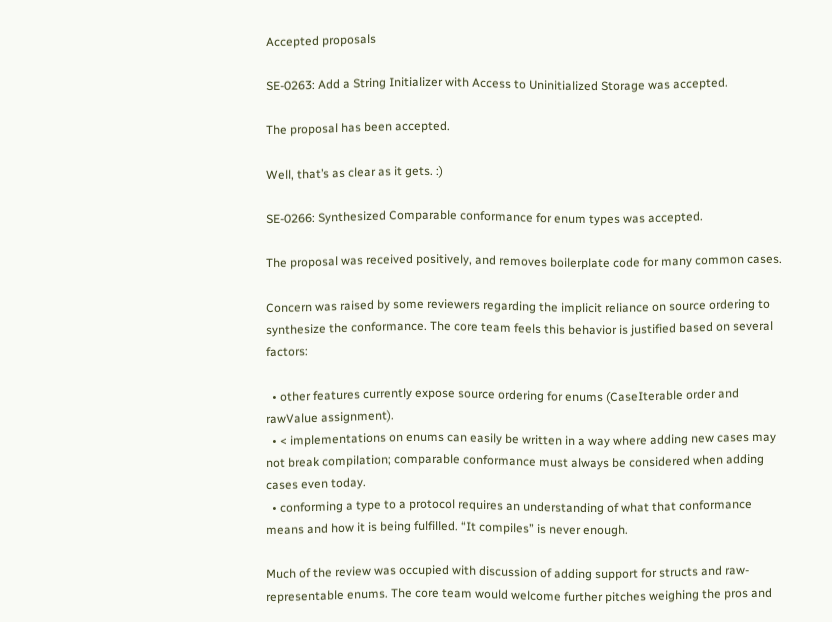Accepted proposals

SE-0263: Add a String Initializer with Access to Uninitialized Storage was accepted.

The proposal has been accepted.

Well, that’s as clear as it gets. :)

SE-0266: Synthesized Comparable conformance for enum types was accepted.

The proposal was received positively, and removes boilerplate code for many common cases.

Concern was raised by some reviewers regarding the implicit reliance on source ordering to synthesize the conformance. The core team feels this behavior is justified based on several factors:

  • other features currently expose source ordering for enums (CaseIterable order and rawValue assignment).
  • < implementations on enums can easily be written in a way where adding new cases may not break compilation; comparable conformance must always be considered when adding cases even today.
  • conforming a type to a protocol requires an understanding of what that conformance means and how it is being fulfilled. “It compiles” is never enough.

Much of the review was occupied with discussion of adding support for structs and raw-representable enums. The core team would welcome further pitches weighing the pros and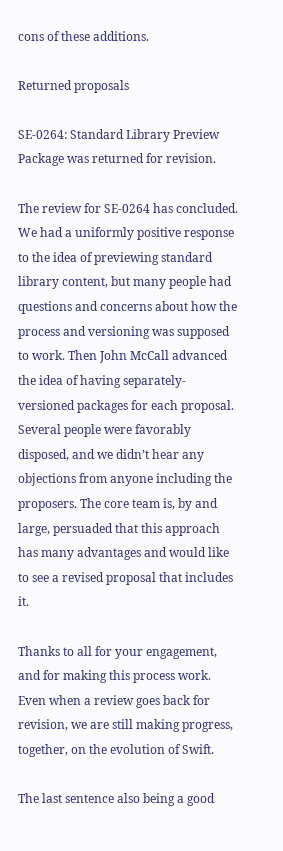cons of these additions.

Returned proposals

SE-0264: Standard Library Preview Package was returned for revision.

The review for SE-0264 has concluded. We had a uniformly positive response to the idea of previewing standard library content, but many people had questions and concerns about how the process and versioning was supposed to work. Then John McCall advanced the idea of having separately-versioned packages for each proposal. Several people were favorably disposed, and we didn’t hear any objections from anyone including the proposers. The core team is, by and large, persuaded that this approach has many advantages and would like to see a revised proposal that includes it.

Thanks to all for your engagement, and for making this process work. Even when a review goes back for revision, we are still making progress, together, on the evolution of Swift.

The last sentence also being a good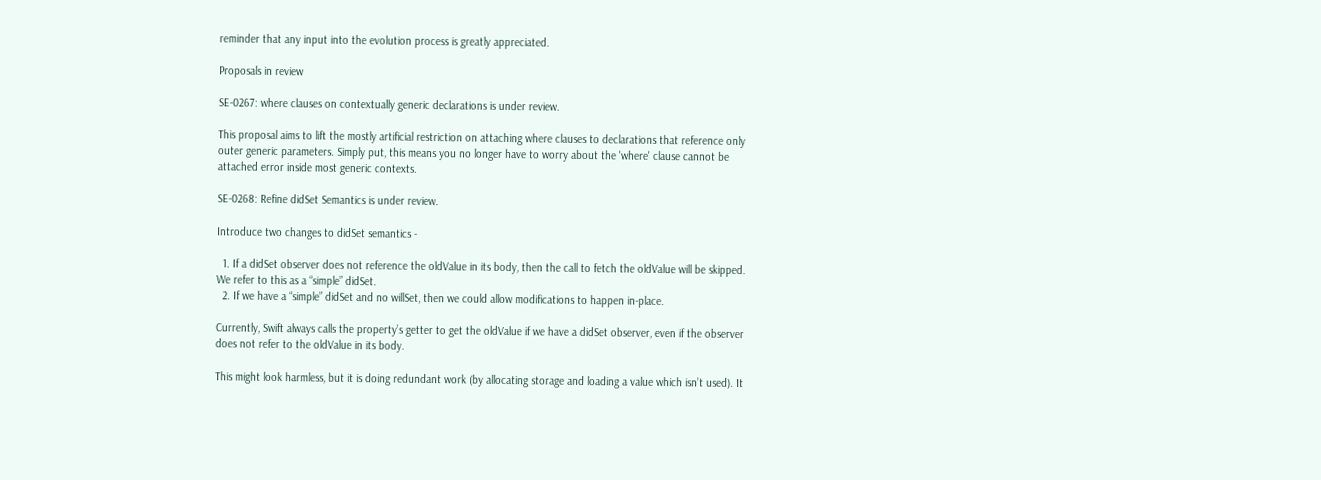reminder that any input into the evolution process is greatly appreciated.

Proposals in review

SE-0267: where clauses on contextually generic declarations is under review.

This proposal aims to lift the mostly artificial restriction on attaching where clauses to declarations that reference only outer generic parameters. Simply put, this means you no longer have to worry about the 'where' clause cannot be attached error inside most generic contexts.

SE-0268: Refine didSet Semantics is under review.

Introduce two changes to didSet semantics -

  1. If a didSet observer does not reference the oldValue in its body, then the call to fetch the oldValue will be skipped. We refer to this as a “simple” didSet.
  2. If we have a “simple” didSet and no willSet, then we could allow modifications to happen in-place.

Currently, Swift always calls the property’s getter to get the oldValue if we have a didSet observer, even if the observer does not refer to the oldValue in its body.

This might look harmless, but it is doing redundant work (by allocating storage and loading a value which isn’t used). It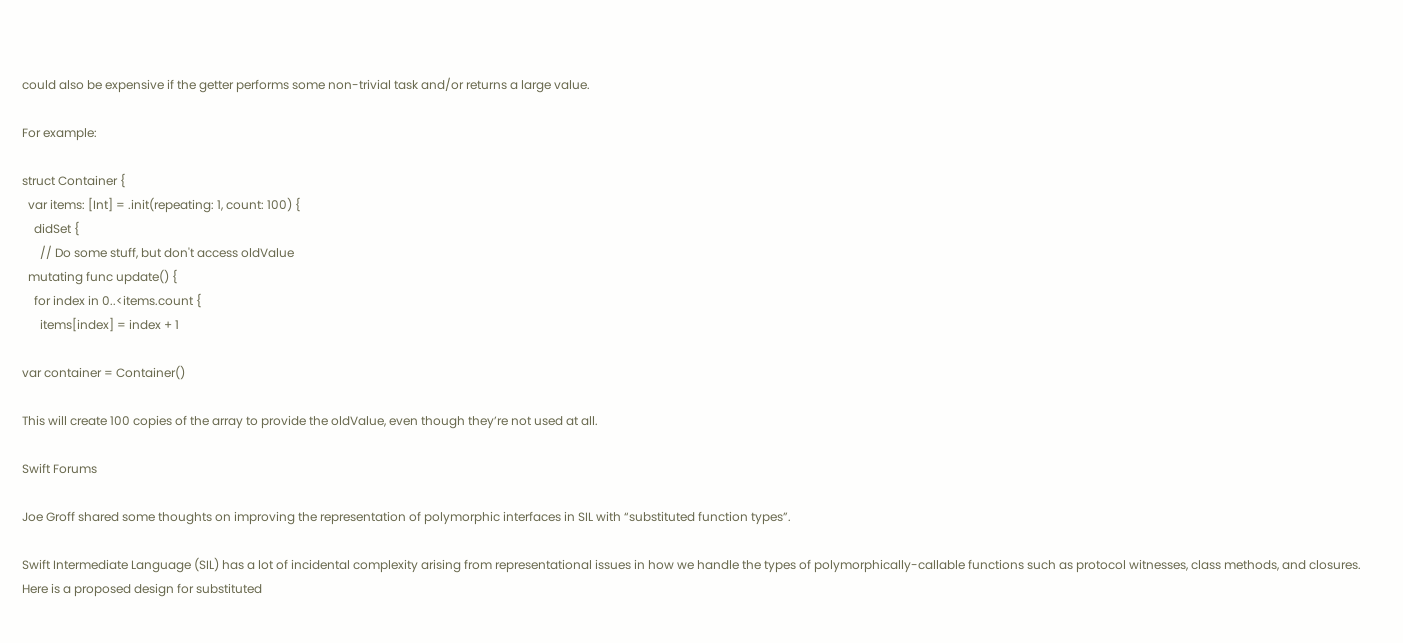could also be expensive if the getter performs some non-trivial task and/or returns a large value.

For example:

struct Container {
  var items: [Int] = .init(repeating: 1, count: 100) {
    didSet {
      // Do some stuff, but don't access oldValue
  mutating func update() {
    for index in 0..<items.count {
      items[index] = index + 1

var container = Container()

This will create 100 copies of the array to provide the oldValue, even though they’re not used at all.

Swift Forums

Joe Groff shared some thoughts on improving the representation of polymorphic interfaces in SIL with “substituted function types”.

Swift Intermediate Language (SIL) has a lot of incidental complexity arising from representational issues in how we handle the types of polymorphically-callable functions such as protocol witnesses, class methods, and closures. Here is a proposed design for substituted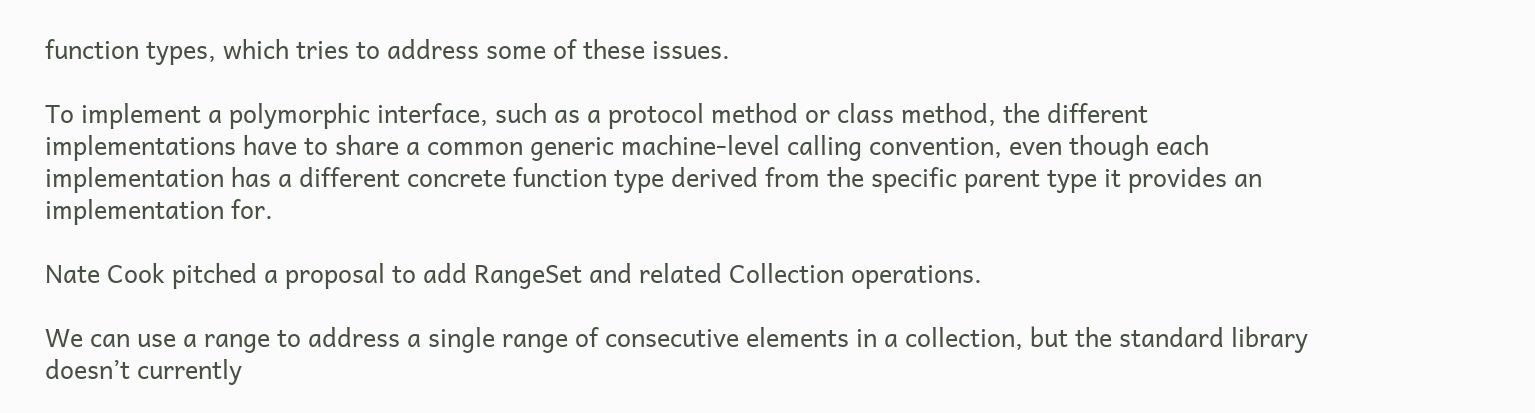function types, which tries to address some of these issues.

To implement a polymorphic interface, such as a protocol method or class method, the different implementations have to share a common generic machine-level calling convention, even though each implementation has a different concrete function type derived from the specific parent type it provides an implementation for.

Nate Cook pitched a proposal to add RangeSet and related Collection operations.

We can use a range to address a single range of consecutive elements in a collection, but the standard library doesn’t currently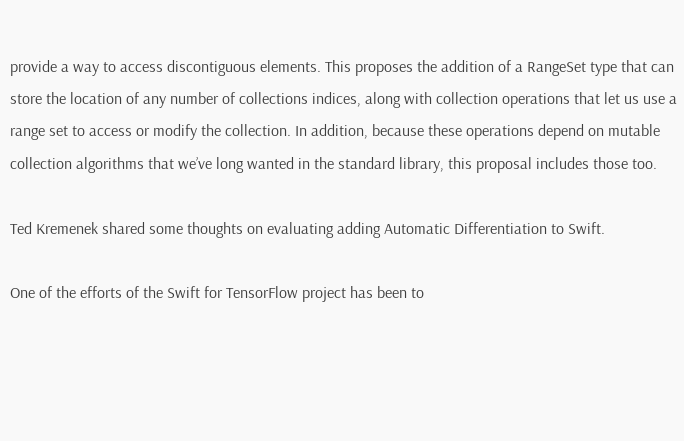provide a way to access discontiguous elements. This proposes the addition of a RangeSet type that can store the location of any number of collections indices, along with collection operations that let us use a range set to access or modify the collection. In addition, because these operations depend on mutable collection algorithms that we’ve long wanted in the standard library, this proposal includes those too.

Ted Kremenek shared some thoughts on evaluating adding Automatic Differentiation to Swift.

One of the efforts of the Swift for TensorFlow project has been to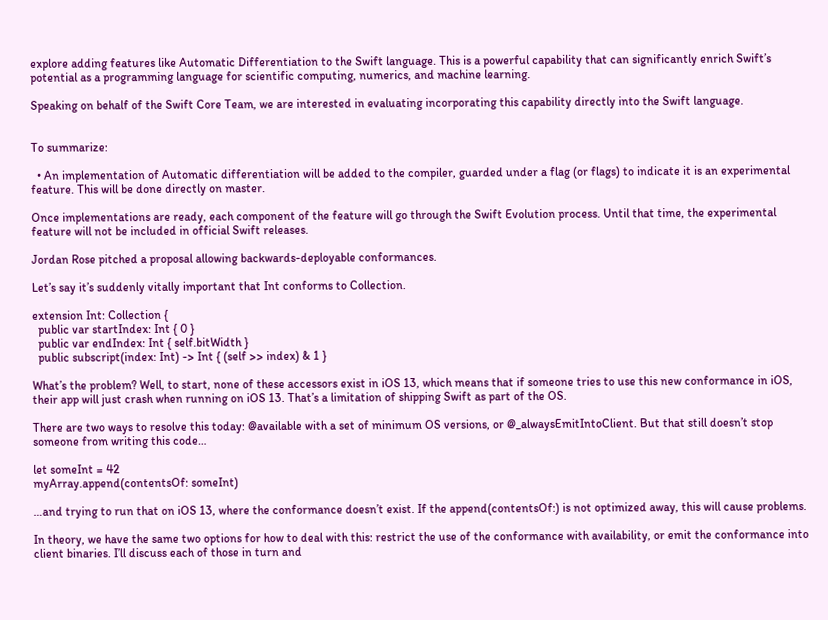explore adding features like Automatic Differentiation to the Swift language. This is a powerful capability that can significantly enrich Swift’s potential as a programming language for scientific computing, numerics, and machine learning.

Speaking on behalf of the Swift Core Team, we are interested in evaluating incorporating this capability directly into the Swift language.


To summarize:

  • An implementation of Automatic differentiation will be added to the compiler, guarded under a flag (or flags) to indicate it is an experimental feature. This will be done directly on master.

Once implementations are ready, each component of the feature will go through the Swift Evolution process. Until that time, the experimental feature will not be included in official Swift releases.

Jordan Rose pitched a proposal allowing backwards-deployable conformances.

Let’s say it’s suddenly vitally important that Int conforms to Collection.

extension Int: Collection {
  public var startIndex: Int { 0 }
  public var endIndex: Int { self.bitWidth }
  public subscript(index: Int) -> Int { (self >> index) & 1 }

What’s the problem? Well, to start, none of these accessors exist in iOS 13, which means that if someone tries to use this new conformance in iOS, their app will just crash when running on iOS 13. That’s a limitation of shipping Swift as part of the OS.

There are two ways to resolve this today: @available with a set of minimum OS versions, or @_alwaysEmitIntoClient. But that still doesn’t stop someone from writing this code…

let someInt = 42
myArray.append(contentsOf: someInt)

…and trying to run that on iOS 13, where the conformance doesn’t exist. If the append(contentsOf:) is not optimized away, this will cause problems.

In theory, we have the same two options for how to deal with this: restrict the use of the conformance with availability, or emit the conformance into client binaries. I’ll discuss each of those in turn and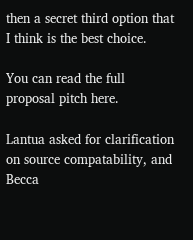then a secret third option that I think is the best choice.

You can read the full proposal pitch here.

Lantua asked for clarification on source compatability, and Becca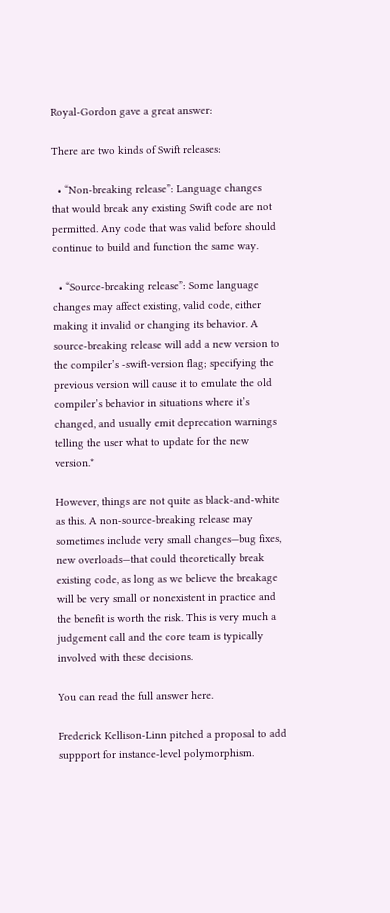Royal-Gordon gave a great answer:

There are two kinds of Swift releases:

  • “Non-breaking release”: Language changes that would break any existing Swift code are not permitted. Any code that was valid before should continue to build and function the same way.

  • “Source-breaking release”: Some language changes may affect existing, valid code, either making it invalid or changing its behavior. A source-breaking release will add a new version to the compiler’s -swift-version flag; specifying the previous version will cause it to emulate the old compiler’s behavior in situations where it’s changed, and usually emit deprecation warnings telling the user what to update for the new version.*

However, things are not quite as black-and-white as this. A non-source-breaking release may sometimes include very small changes—bug fixes, new overloads—that could theoretically break existing code, as long as we believe the breakage will be very small or nonexistent in practice and the benefit is worth the risk. This is very much a judgement call and the core team is typically involved with these decisions.

You can read the full answer here.

Frederick Kellison-Linn pitched a proposal to add suppport for instance-level polymorphism.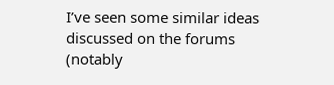I’ve seen some similar ideas discussed on the forums (notably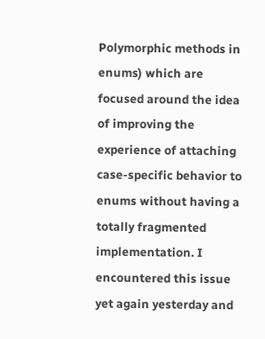Polymorphic methods in enums) which are focused around the idea of improving the experience of attaching case-specific behavior to enums without having a totally fragmented implementation. I encountered this issue yet again yesterday and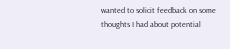wanted to solicit feedback on some thoughts I had about potential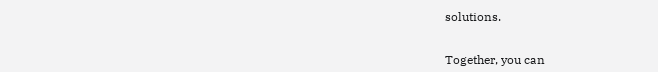solutions.


Together, you can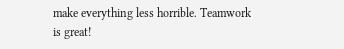make everything less horrible. Teamwork is great!